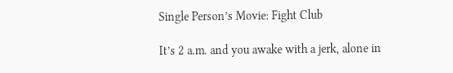Single Person’s Movie: Fight Club

It’s 2 a.m. and you awake with a jerk, alone in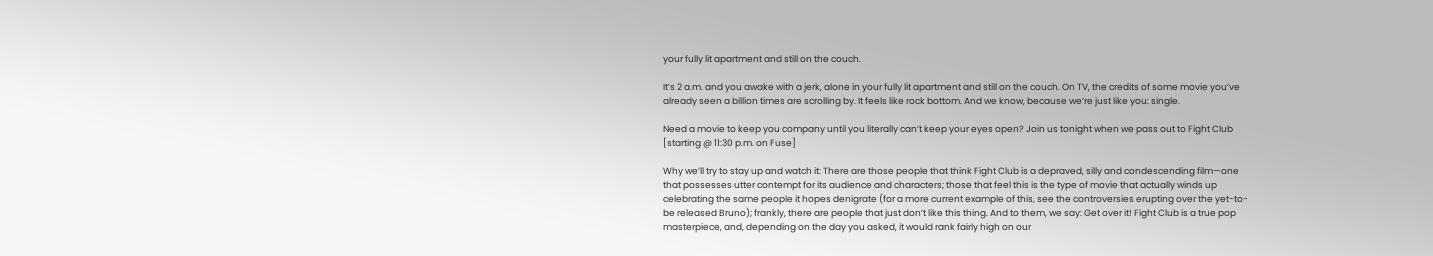your fully lit apartment and still on the couch.

It’s 2 a.m. and you awake with a jerk, alone in your fully lit apartment and still on the couch. On TV, the credits of some movie you’ve already seen a billion times are scrolling by. It feels like rock bottom. And we know, because we’re just like you: single.

Need a movie to keep you company until you literally can’t keep your eyes open? Join us tonight when we pass out to Fight Club [starting @ 11:30 p.m. on Fuse]

Why we’ll try to stay up and watch it: There are those people that think Fight Club is a depraved, silly and condescending film—one that possesses utter contempt for its audience and characters; those that feel this is the type of movie that actually winds up celebrating the same people it hopes denigrate (for a more current example of this, see the controversies erupting over the yet-to-be released Bruno); frankly, there are people that just don’t like this thing. And to them, we say: Get over it! Fight Club is a true pop masterpiece, and, depending on the day you asked, it would rank fairly high on our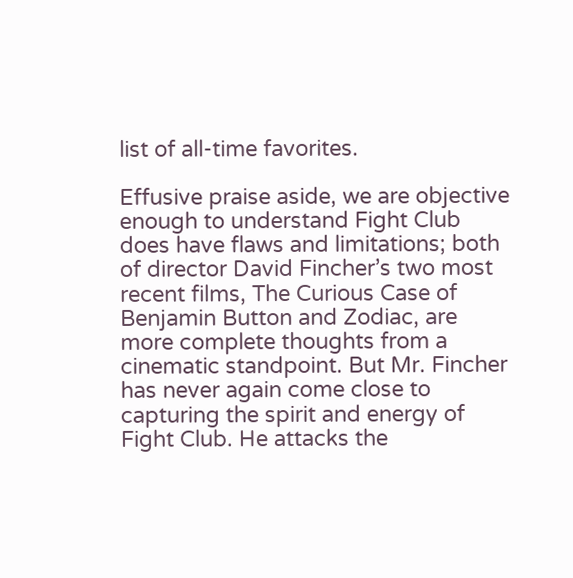list of all-time favorites.

Effusive praise aside, we are objective enough to understand Fight Club does have flaws and limitations; both of director David Fincher’s two most recent films, The Curious Case of Benjamin Button and Zodiac, are more complete thoughts from a cinematic standpoint. But Mr. Fincher has never again come close to capturing the spirit and energy of Fight Club. He attacks the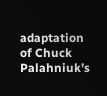adaptation of Chuck Palahniuk’s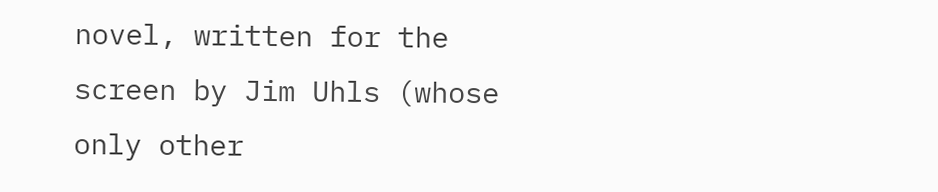novel, written for the screen by Jim Uhls (whose only other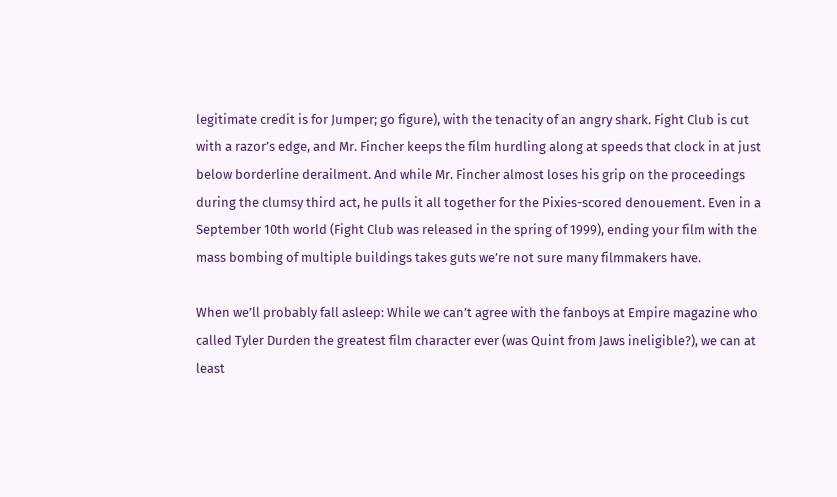legitimate credit is for Jumper; go figure), with the tenacity of an angry shark. Fight Club is cut with a razor’s edge, and Mr. Fincher keeps the film hurdling along at speeds that clock in at just below borderline derailment. And while Mr. Fincher almost loses his grip on the proceedings during the clumsy third act, he pulls it all together for the Pixies-scored denouement. Even in a September 10th world (Fight Club was released in the spring of 1999), ending your film with the mass bombing of multiple buildings takes guts we’re not sure many filmmakers have.

When we’ll probably fall asleep: While we can’t agree with the fanboys at Empire magazine who called Tyler Durden the greatest film character ever (was Quint from Jaws ineligible?), we can at least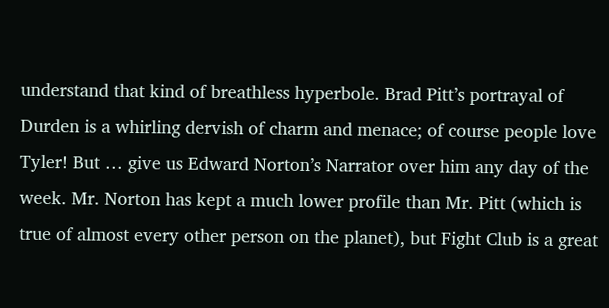understand that kind of breathless hyperbole. Brad Pitt’s portrayal of Durden is a whirling dervish of charm and menace; of course people love Tyler! But … give us Edward Norton’s Narrator over him any day of the week. Mr. Norton has kept a much lower profile than Mr. Pitt (which is true of almost every other person on the planet), but Fight Club is a great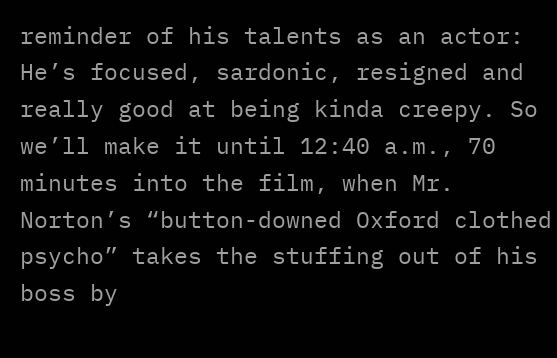reminder of his talents as an actor: He’s focused, sardonic, resigned and really good at being kinda creepy. So we’ll make it until 12:40 a.m., 70 minutes into the film, when Mr. Norton’s “button-downed Oxford clothed psycho” takes the stuffing out of his boss by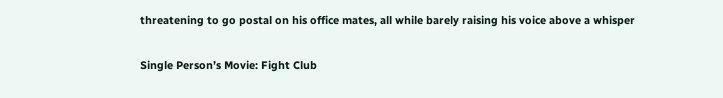threatening to go postal on his office mates, all while barely raising his voice above a whisper

Single Person’s Movie: Fight Club